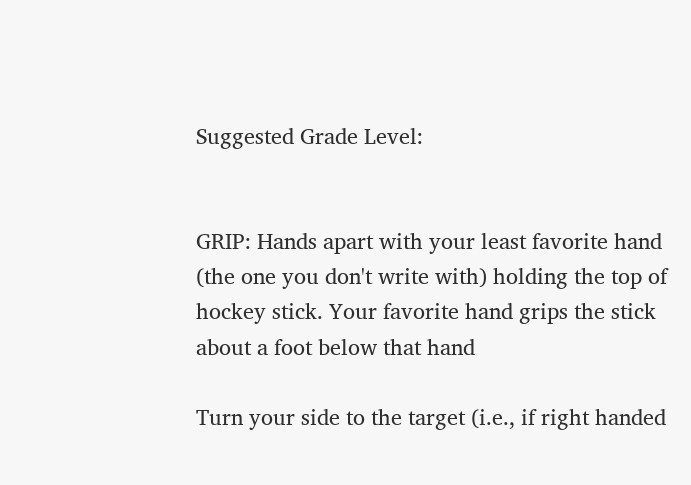Suggested Grade Level:


GRIP: Hands apart with your least favorite hand (the one you don't write with) holding the top of hockey stick. Your favorite hand grips the stick about a foot below that hand

Turn your side to the target (i.e., if right handed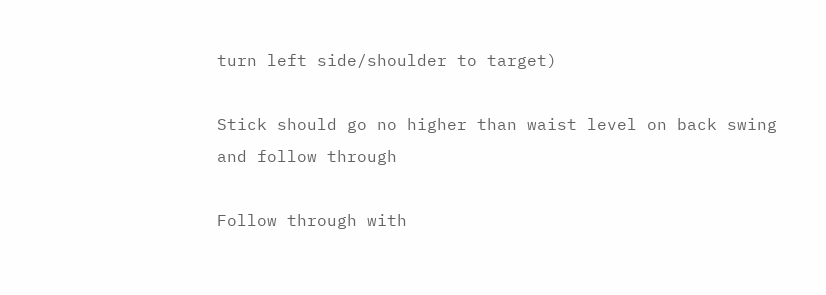turn left side/shoulder to target)

Stick should go no higher than waist level on back swing and follow through

Follow through with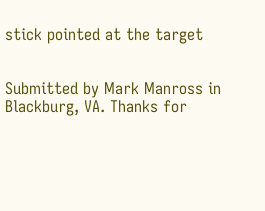stick pointed at the target


Submitted by Mark Manross in Blackburg, VA. Thanks for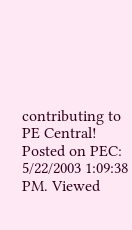contributing to PE Central! Posted on PEC: 5/22/2003 1:09:38 PM. Viewed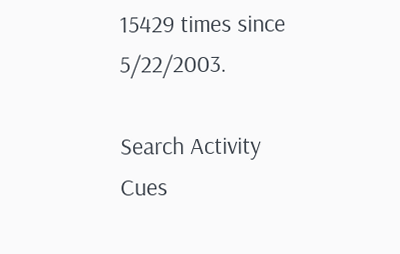15429 times since 5/22/2003.

Search Activity Cues